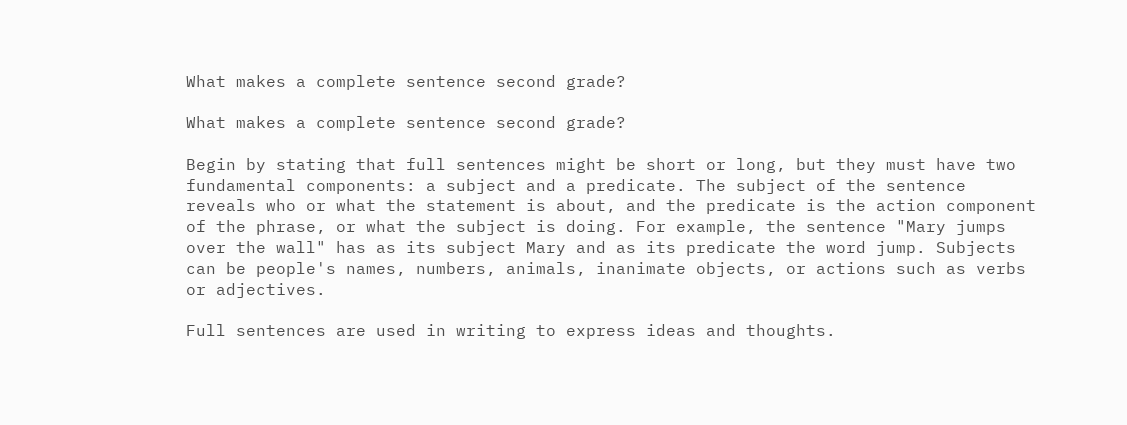What makes a complete sentence second grade?

What makes a complete sentence second grade?

Begin by stating that full sentences might be short or long, but they must have two fundamental components: a subject and a predicate. The subject of the sentence reveals who or what the statement is about, and the predicate is the action component of the phrase, or what the subject is doing. For example, the sentence "Mary jumps over the wall" has as its subject Mary and as its predicate the word jump. Subjects can be people's names, numbers, animals, inanimate objects, or actions such as verbs or adjectives.

Full sentences are used in writing to express ideas and thoughts.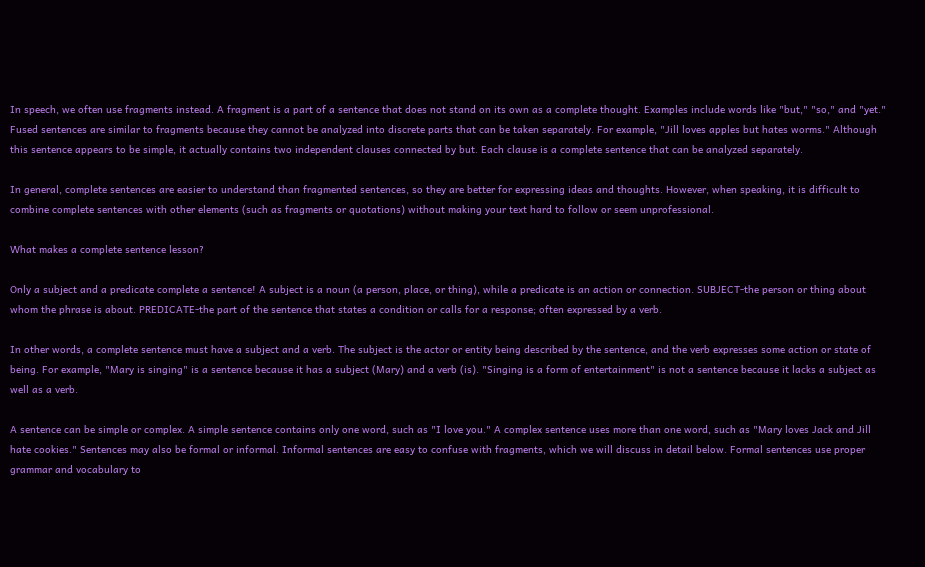In speech, we often use fragments instead. A fragment is a part of a sentence that does not stand on its own as a complete thought. Examples include words like "but," "so," and "yet." Fused sentences are similar to fragments because they cannot be analyzed into discrete parts that can be taken separately. For example, "Jill loves apples but hates worms." Although this sentence appears to be simple, it actually contains two independent clauses connected by but. Each clause is a complete sentence that can be analyzed separately.

In general, complete sentences are easier to understand than fragmented sentences, so they are better for expressing ideas and thoughts. However, when speaking, it is difficult to combine complete sentences with other elements (such as fragments or quotations) without making your text hard to follow or seem unprofessional.

What makes a complete sentence lesson?

Only a subject and a predicate complete a sentence! A subject is a noun (a person, place, or thing), while a predicate is an action or connection. SUBJECT-the person or thing about whom the phrase is about. PREDICATE-the part of the sentence that states a condition or calls for a response; often expressed by a verb.

In other words, a complete sentence must have a subject and a verb. The subject is the actor or entity being described by the sentence, and the verb expresses some action or state of being. For example, "Mary is singing" is a sentence because it has a subject (Mary) and a verb (is). "Singing is a form of entertainment" is not a sentence because it lacks a subject as well as a verb.

A sentence can be simple or complex. A simple sentence contains only one word, such as "I love you." A complex sentence uses more than one word, such as "Mary loves Jack and Jill hate cookies." Sentences may also be formal or informal. Informal sentences are easy to confuse with fragments, which we will discuss in detail below. Formal sentences use proper grammar and vocabulary to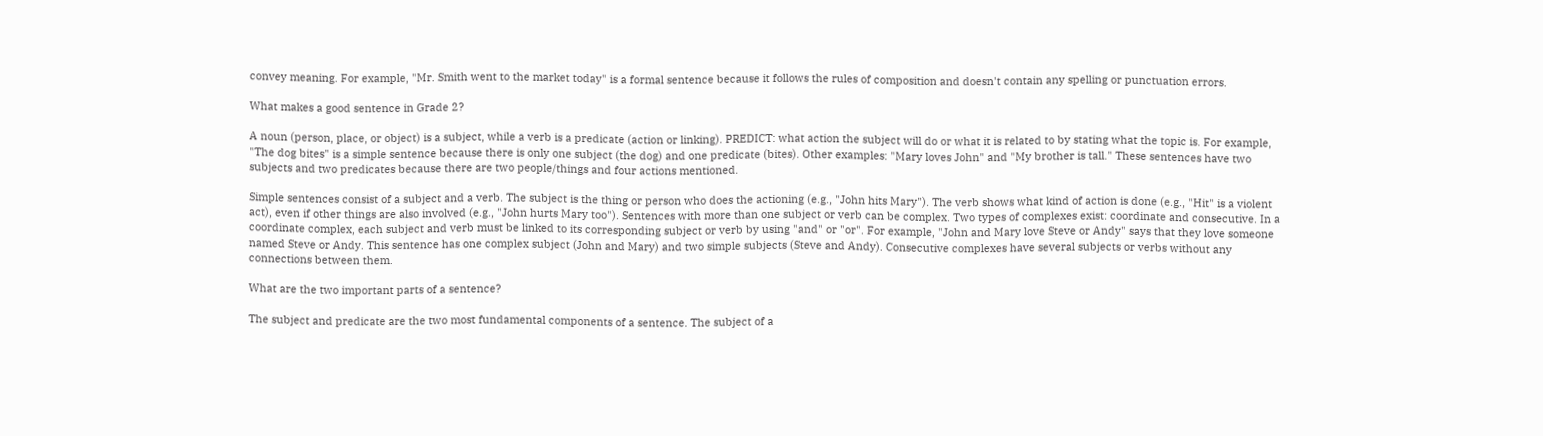convey meaning. For example, "Mr. Smith went to the market today" is a formal sentence because it follows the rules of composition and doesn't contain any spelling or punctuation errors.

What makes a good sentence in Grade 2?

A noun (person, place, or object) is a subject, while a verb is a predicate (action or linking). PREDICT: what action the subject will do or what it is related to by stating what the topic is. For example, "The dog bites" is a simple sentence because there is only one subject (the dog) and one predicate (bites). Other examples: "Mary loves John" and "My brother is tall." These sentences have two subjects and two predicates because there are two people/things and four actions mentioned.

Simple sentences consist of a subject and a verb. The subject is the thing or person who does the actioning (e.g., "John hits Mary"). The verb shows what kind of action is done (e.g., "Hit" is a violent act), even if other things are also involved (e.g., "John hurts Mary too"). Sentences with more than one subject or verb can be complex. Two types of complexes exist: coordinate and consecutive. In a coordinate complex, each subject and verb must be linked to its corresponding subject or verb by using "and" or "or". For example, "John and Mary love Steve or Andy" says that they love someone named Steve or Andy. This sentence has one complex subject (John and Mary) and two simple subjects (Steve and Andy). Consecutive complexes have several subjects or verbs without any connections between them.

What are the two important parts of a sentence?

The subject and predicate are the two most fundamental components of a sentence. The subject of a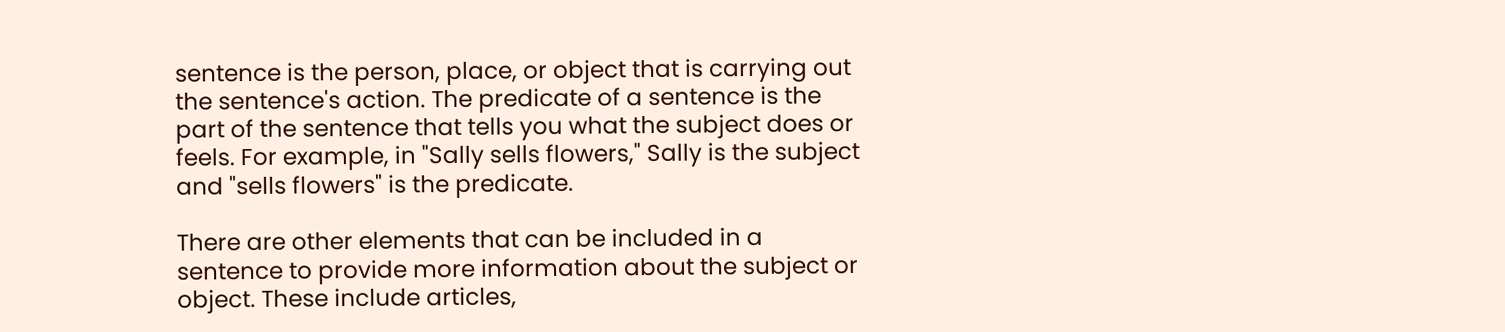sentence is the person, place, or object that is carrying out the sentence's action. The predicate of a sentence is the part of the sentence that tells you what the subject does or feels. For example, in "Sally sells flowers," Sally is the subject and "sells flowers" is the predicate.

There are other elements that can be included in a sentence to provide more information about the subject or object. These include articles,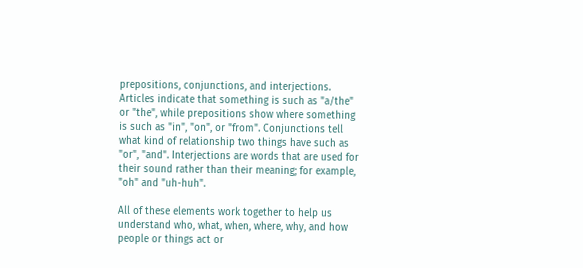prepositions, conjunctions, and interjections. Articles indicate that something is such as "a/the" or "the", while prepositions show where something is such as "in", "on", or "from". Conjunctions tell what kind of relationship two things have such as "or", "and". Interjections are words that are used for their sound rather than their meaning; for example, "oh" and "uh-huh".

All of these elements work together to help us understand who, what, when, where, why, and how people or things act or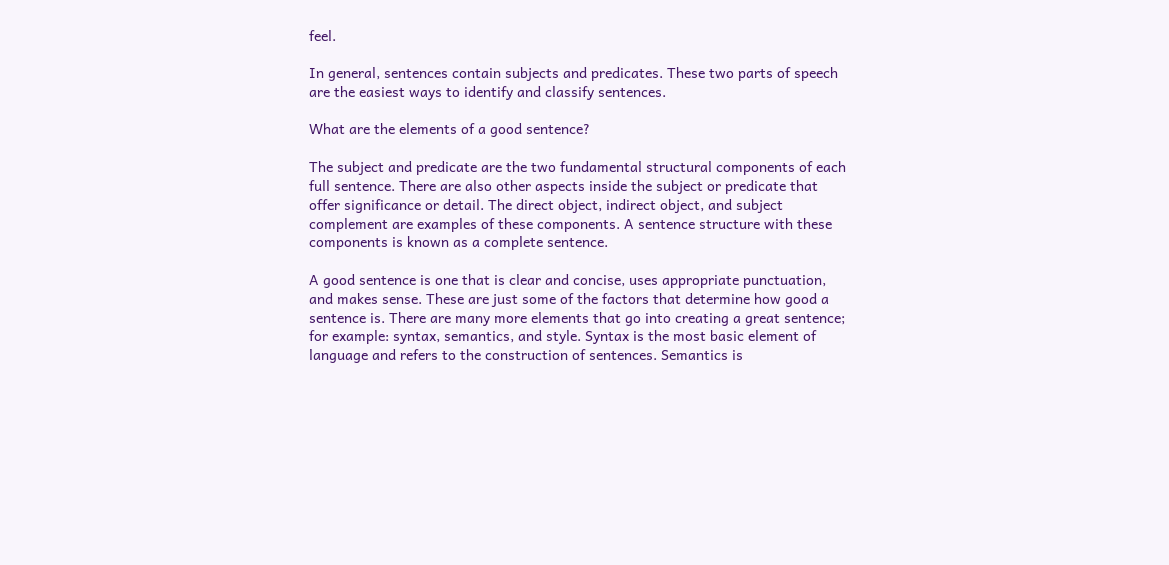feel.

In general, sentences contain subjects and predicates. These two parts of speech are the easiest ways to identify and classify sentences.

What are the elements of a good sentence?

The subject and predicate are the two fundamental structural components of each full sentence. There are also other aspects inside the subject or predicate that offer significance or detail. The direct object, indirect object, and subject complement are examples of these components. A sentence structure with these components is known as a complete sentence.

A good sentence is one that is clear and concise, uses appropriate punctuation, and makes sense. These are just some of the factors that determine how good a sentence is. There are many more elements that go into creating a great sentence; for example: syntax, semantics, and style. Syntax is the most basic element of language and refers to the construction of sentences. Semantics is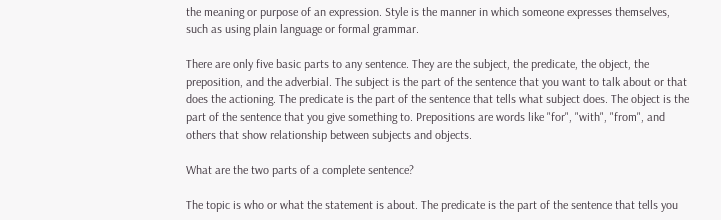the meaning or purpose of an expression. Style is the manner in which someone expresses themselves, such as using plain language or formal grammar.

There are only five basic parts to any sentence. They are the subject, the predicate, the object, the preposition, and the adverbial. The subject is the part of the sentence that you want to talk about or that does the actioning. The predicate is the part of the sentence that tells what subject does. The object is the part of the sentence that you give something to. Prepositions are words like "for", "with", "from", and others that show relationship between subjects and objects.

What are the two parts of a complete sentence?

The topic is who or what the statement is about. The predicate is the part of the sentence that tells you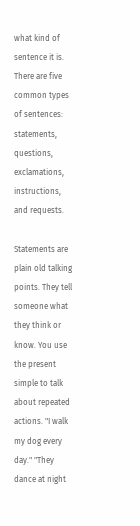what kind of sentence it is. There are five common types of sentences: statements, questions, exclamations, instructions, and requests.

Statements are plain old talking points. They tell someone what they think or know. You use the present simple to talk about repeated actions. "I walk my dog every day." "They dance at night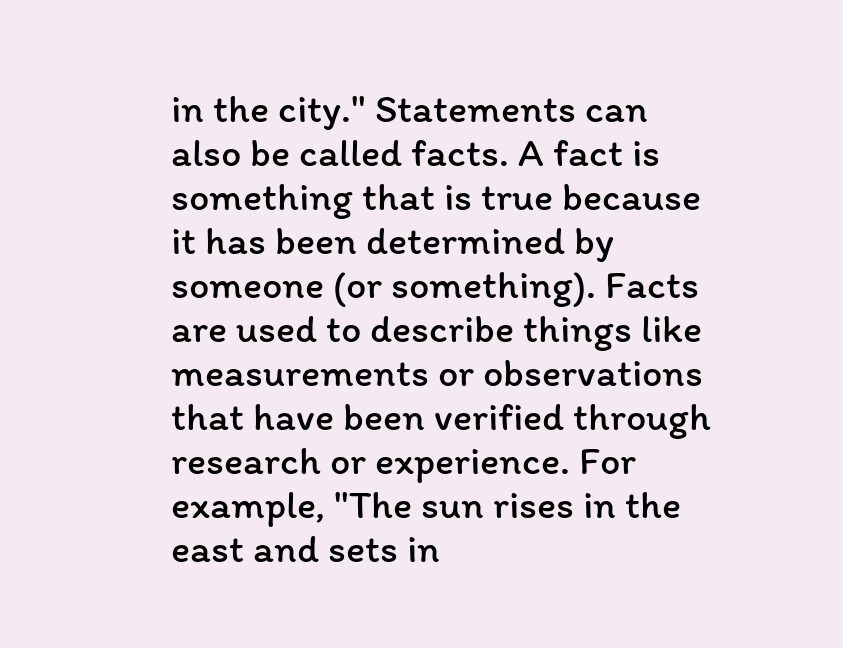in the city." Statements can also be called facts. A fact is something that is true because it has been determined by someone (or something). Facts are used to describe things like measurements or observations that have been verified through research or experience. For example, "The sun rises in the east and sets in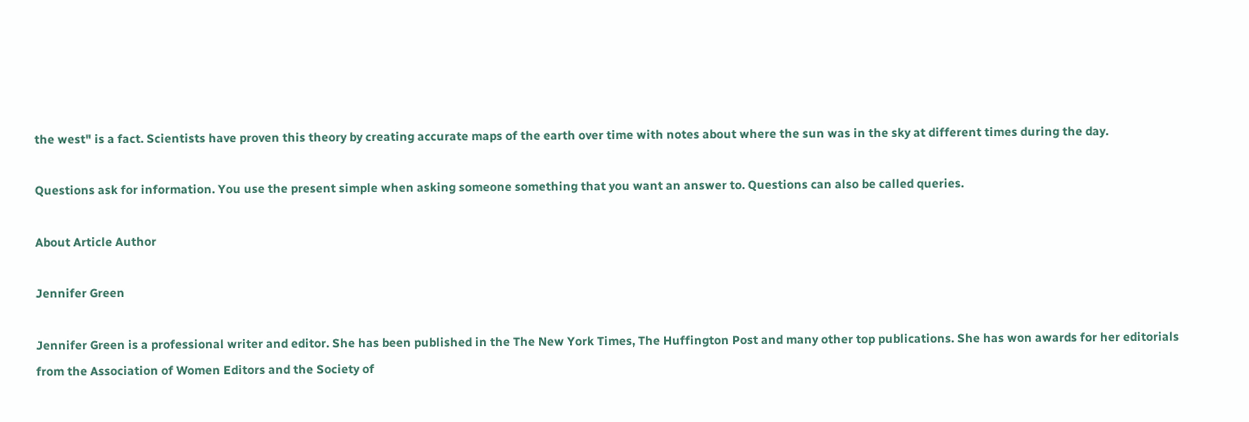the west" is a fact. Scientists have proven this theory by creating accurate maps of the earth over time with notes about where the sun was in the sky at different times during the day.

Questions ask for information. You use the present simple when asking someone something that you want an answer to. Questions can also be called queries.

About Article Author

Jennifer Green

Jennifer Green is a professional writer and editor. She has been published in the The New York Times, The Huffington Post and many other top publications. She has won awards for her editorials from the Association of Women Editors and the Society of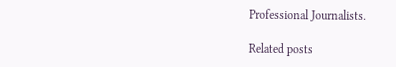Professional Journalists.

Related posts